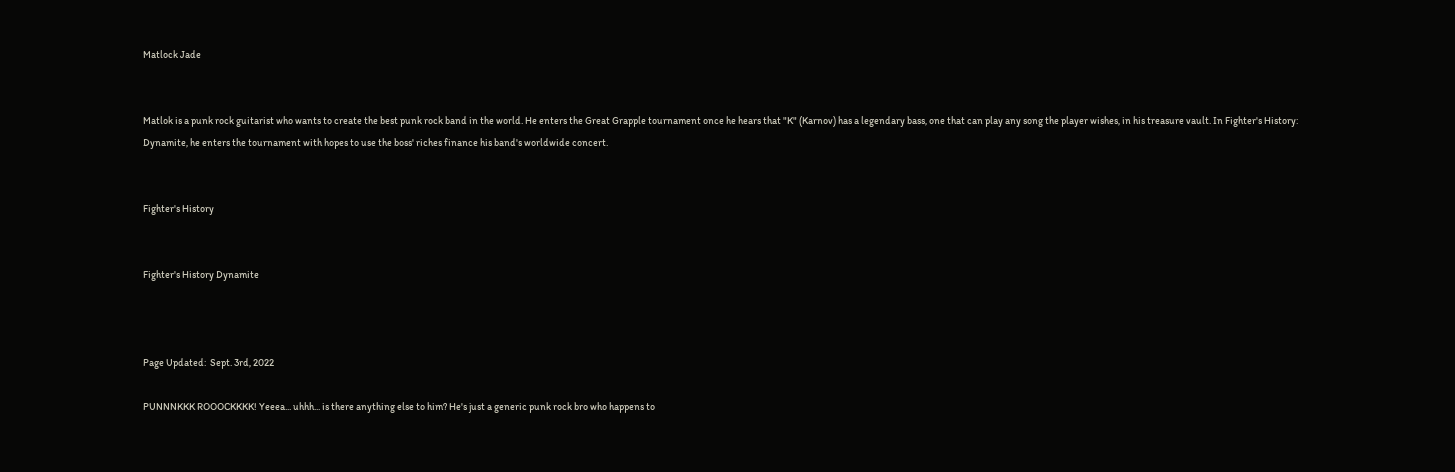Matlock Jade


Matlok is a punk rock guitarist who wants to create the best punk rock band in the world. He enters the Great Grapple tournament once he hears that "K" (Karnov) has a legendary bass, one that can play any song the player wishes, in his treasure vault. In Fighter's History: Dynamite, he enters the tournament with hopes to use the boss' riches finance his band's worldwide concert.


Fighter's History


Fighter's History Dynamite



Page Updated:  Sept. 3rd, 2022

PUNNNKKK ROOOCKKKK! Yeeea... uhhh... is there anything else to him? He's just a generic punk rock bro who happens to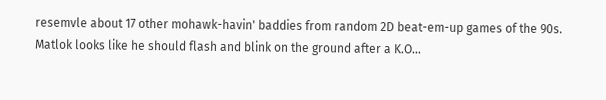resemvle about 17 other mohawk-havin' baddies from random 2D beat-em-up games of the 90s. Matlok looks like he should flash and blink on the ground after a K.O...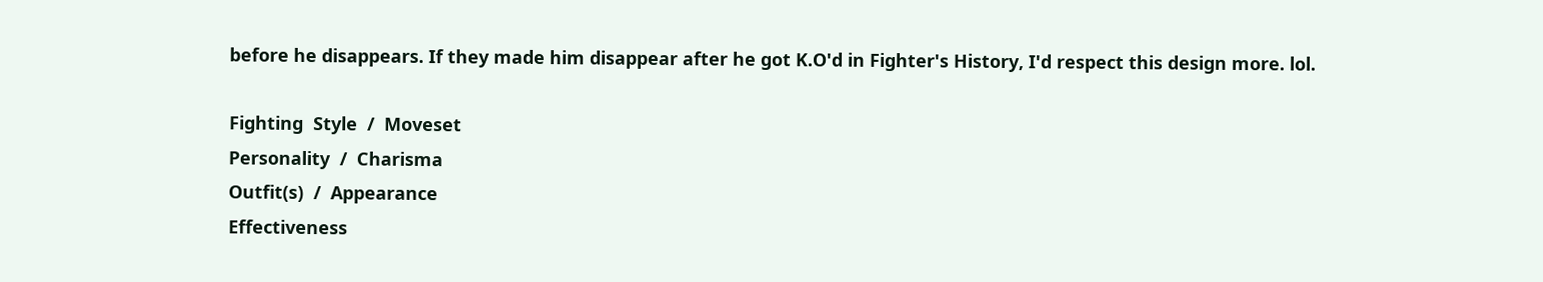before he disappears. If they made him disappear after he got K.O'd in Fighter's History, I'd respect this design more. lol.

Fighting  Style  /  Moveset
Personality  /  Charisma
Outfit(s)  /  Appearance
Effectiveness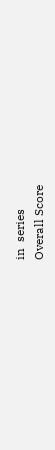in  series
Overall Score